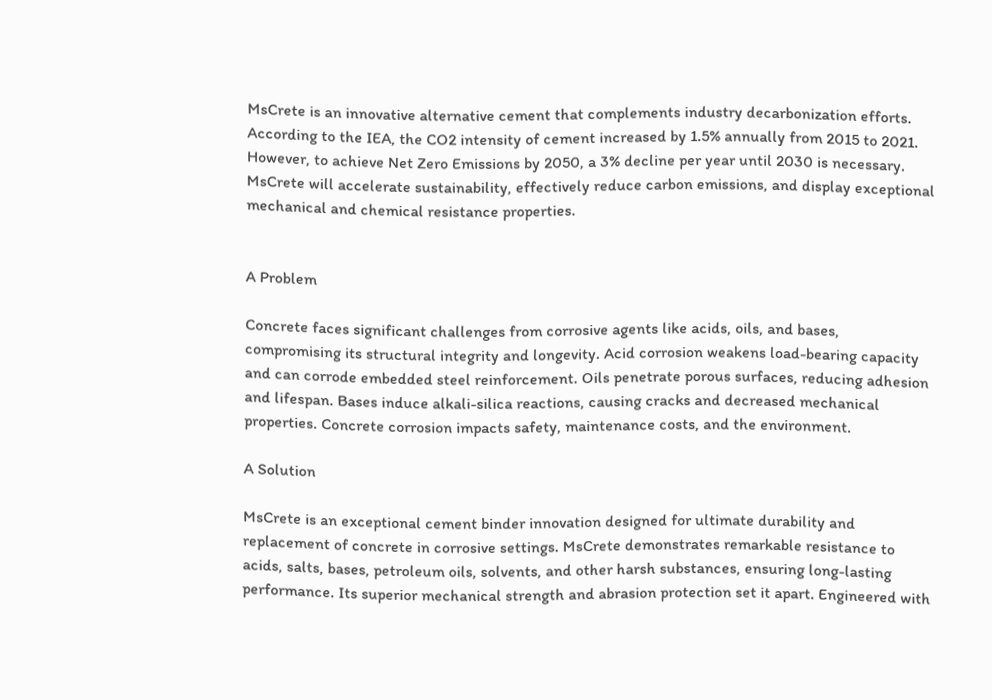MsCrete is an innovative alternative cement that complements industry decarbonization efforts. According to the IEA, the CO2 intensity of cement increased by 1.5% annually from 2015 to 2021. However, to achieve Net Zero Emissions by 2050, a 3% decline per year until 2030 is necessary. MsCrete will accelerate sustainability, effectively reduce carbon emissions, and display exceptional mechanical and chemical resistance properties.


A Problem

Concrete faces significant challenges from corrosive agents like acids, oils, and bases, compromising its structural integrity and longevity. Acid corrosion weakens load-bearing capacity and can corrode embedded steel reinforcement. Oils penetrate porous surfaces, reducing adhesion and lifespan. Bases induce alkali-silica reactions, causing cracks and decreased mechanical properties. Concrete corrosion impacts safety, maintenance costs, and the environment.

A Solution

MsCrete is an exceptional cement binder innovation designed for ultimate durability and replacement of concrete in corrosive settings. MsCrete demonstrates remarkable resistance to acids, salts, bases, petroleum oils, solvents, and other harsh substances, ensuring long-lasting performance. Its superior mechanical strength and abrasion protection set it apart. Engineered with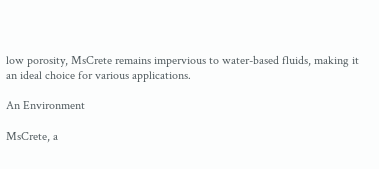low porosity, MsCrete remains impervious to water-based fluids, making it an ideal choice for various applications.

An Environment

MsCrete, a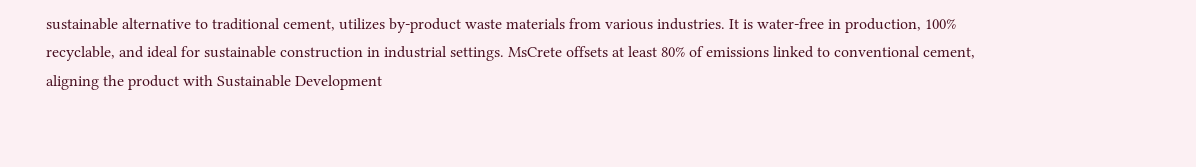sustainable alternative to traditional cement, utilizes by-product waste materials from various industries. It is water-free in production, 100% recyclable, and ideal for sustainable construction in industrial settings. MsCrete offsets at least 80% of emissions linked to conventional cement, aligning the product with Sustainable Development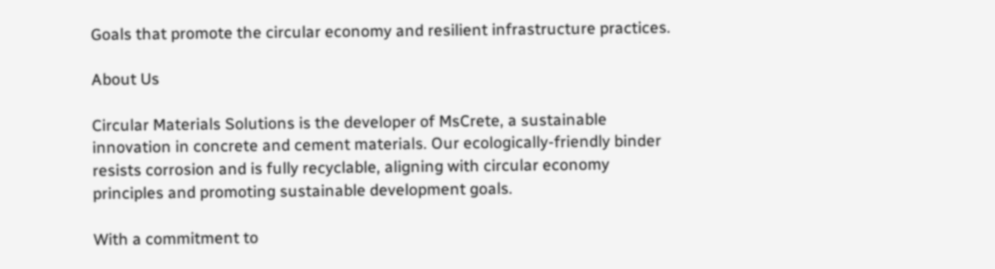Goals that promote the circular economy and resilient infrastructure practices.

About Us

Circular Materials Solutions is the developer of MsCrete, a sustainable innovation in concrete and cement materials. Our ecologically-friendly binder resists corrosion and is fully recyclable, aligning with circular economy principles and promoting sustainable development goals.

With a commitment to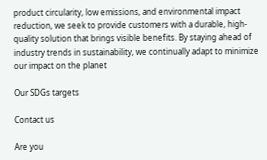product circularity, low emissions, and environmental impact reduction, we seek to provide customers with a durable, high-quality solution that brings visible benefits. By staying ahead of industry trends in sustainability, we continually adapt to minimize our impact on the planet

Our SDGs targets

Contact us

Are you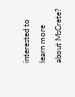interested to learn more about MsCrete?